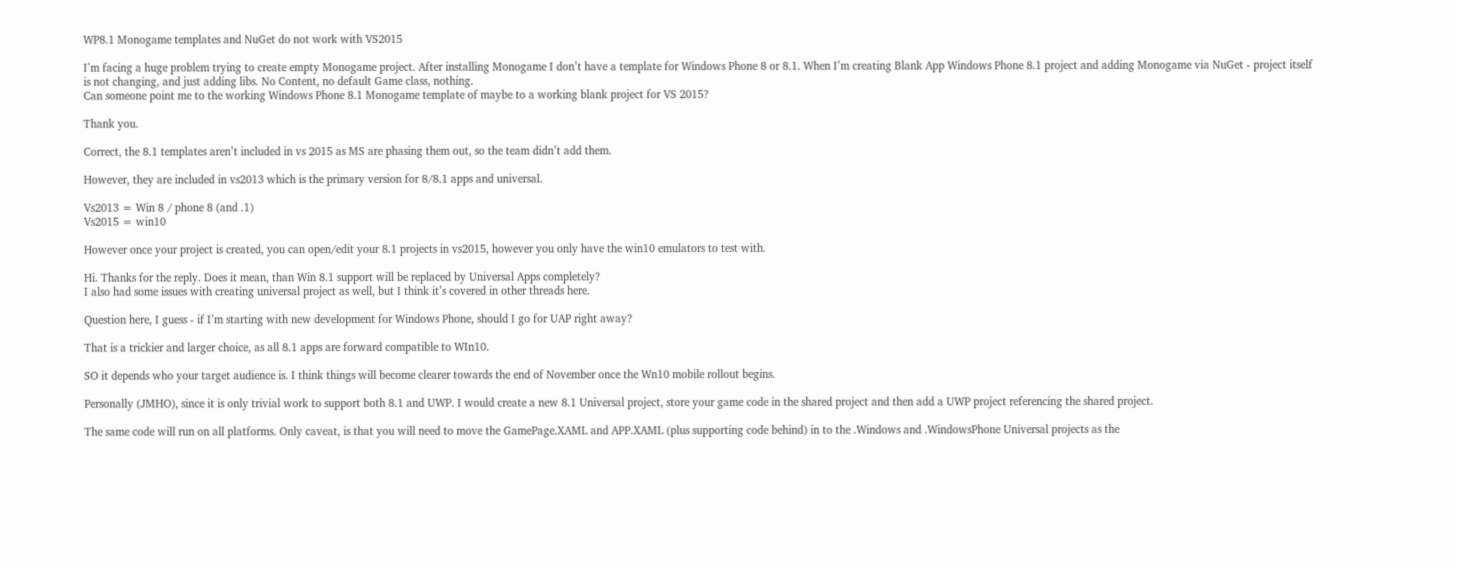WP8.1 Monogame templates and NuGet do not work with VS2015

I’m facing a huge problem trying to create empty Monogame project. After installing Monogame I don’t have a template for Windows Phone 8 or 8.1. When I’m creating Blank App Windows Phone 8.1 project and adding Monogame via NuGet - project itself is not changing, and just adding libs. No Content, no default Game class, nothing.
Can someone point me to the working Windows Phone 8.1 Monogame template of maybe to a working blank project for VS 2015?

Thank you.

Correct, the 8.1 templates aren’t included in vs 2015 as MS are phasing them out, so the team didn’t add them.

However, they are included in vs2013 which is the primary version for 8/8.1 apps and universal.

Vs2013 = Win 8 / phone 8 (and .1)
Vs2015 = win10

However once your project is created, you can open/edit your 8.1 projects in vs2015, however you only have the win10 emulators to test with.

Hi. Thanks for the reply. Does it mean, than Win 8.1 support will be replaced by Universal Apps completely?
I also had some issues with creating universal project as well, but I think it’s covered in other threads here.

Question here, I guess - if I’m starting with new development for Windows Phone, should I go for UAP right away?

That is a trickier and larger choice, as all 8.1 apps are forward compatible to WIn10.

SO it depends who your target audience is. I think things will become clearer towards the end of November once the Wn10 mobile rollout begins.

Personally (JMHO), since it is only trivial work to support both 8.1 and UWP. I would create a new 8.1 Universal project, store your game code in the shared project and then add a UWP project referencing the shared project.

The same code will run on all platforms. Only caveat, is that you will need to move the GamePage.XAML and APP.XAML (plus supporting code behind) in to the .Windows and .WindowsPhone Universal projects as the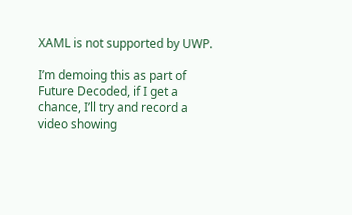XAML is not supported by UWP.

I’m demoing this as part of Future Decoded, if I get a chance, I’ll try and record a video showing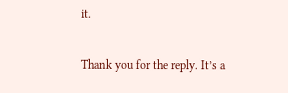it.

Thank you for the reply. It’s a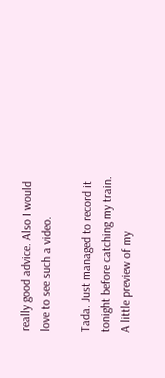really good advice. Also I would love to see such a video.

Tada. Just managed to record it tonight before catching my train. A little preview of my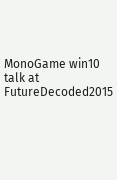MonoGame win10 talk at FutureDecoded2015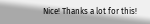Nice! Thanks a lot for this!